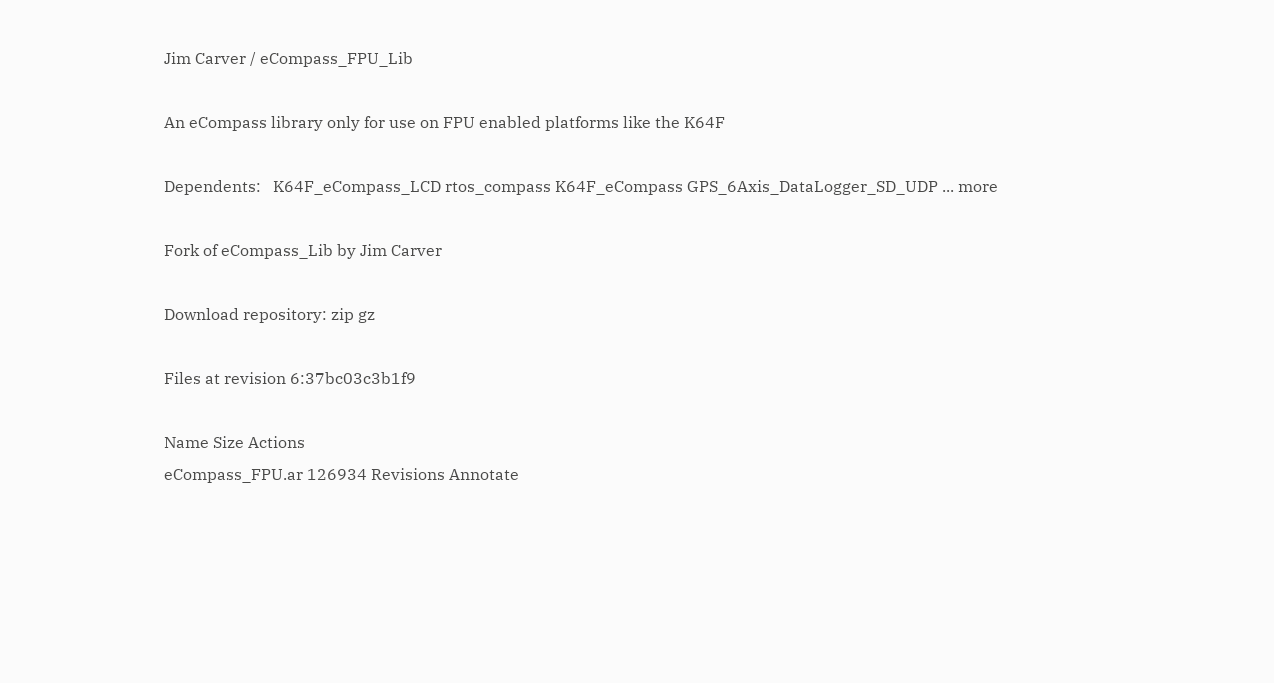Jim Carver / eCompass_FPU_Lib

An eCompass library only for use on FPU enabled platforms like the K64F

Dependents:   K64F_eCompass_LCD rtos_compass K64F_eCompass GPS_6Axis_DataLogger_SD_UDP ... more

Fork of eCompass_Lib by Jim Carver

Download repository: zip gz

Files at revision 6:37bc03c3b1f9

Name Size Actions
eCompass_FPU.ar 126934 Revisions Annotate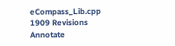eCompass_Lib.cpp 1909 Revisions Annotate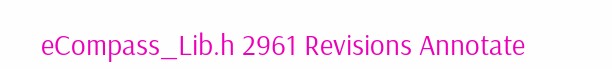eCompass_Lib.h 2961 Revisions Annotate